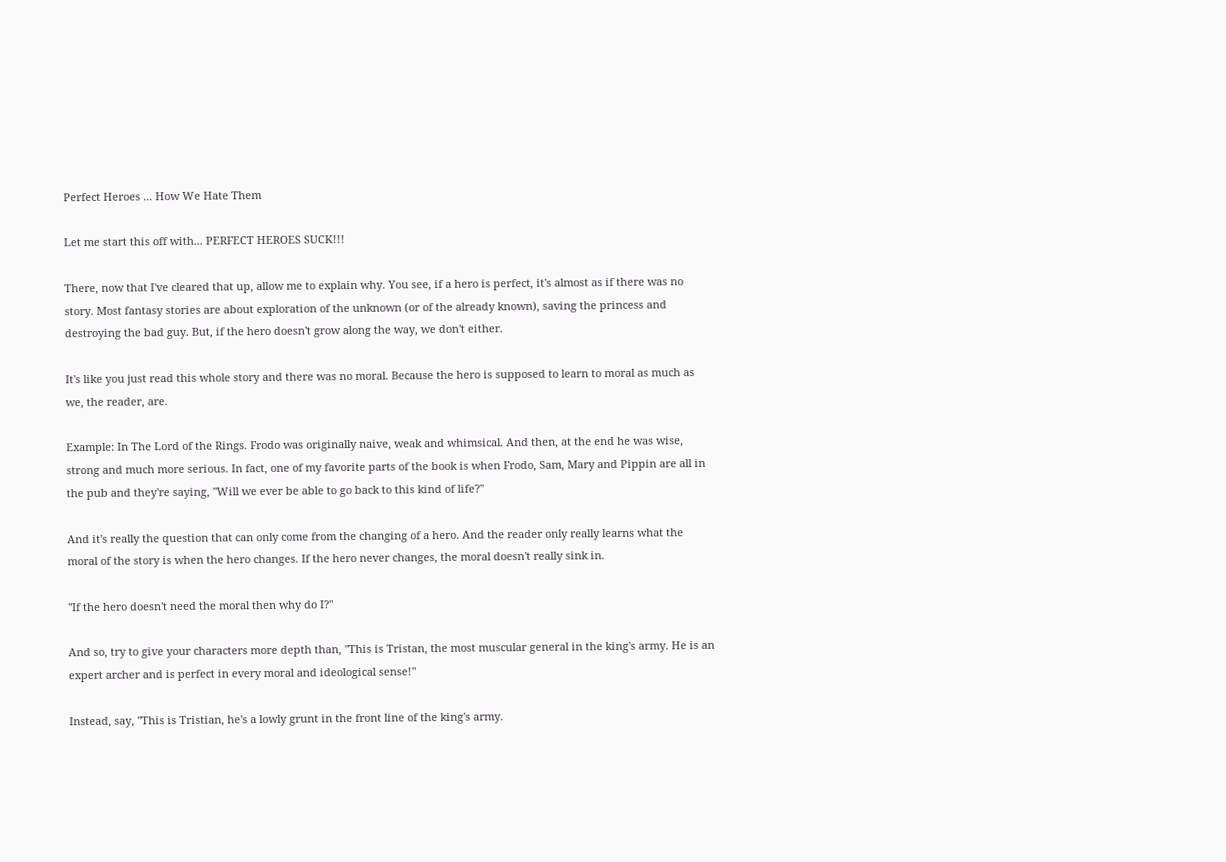Perfect Heroes ... How We Hate Them

Let me start this off with... PERFECT HEROES SUCK!!!

There, now that I've cleared that up, allow me to explain why. You see, if a hero is perfect, it's almost as if there was no story. Most fantasy stories are about exploration of the unknown (or of the already known), saving the princess and destroying the bad guy. But, if the hero doesn't grow along the way, we don't either.

It's like you just read this whole story and there was no moral. Because the hero is supposed to learn to moral as much as we, the reader, are.

Example: In The Lord of the Rings. Frodo was originally naive, weak and whimsical. And then, at the end he was wise, strong and much more serious. In fact, one of my favorite parts of the book is when Frodo, Sam, Mary and Pippin are all in the pub and they're saying, "Will we ever be able to go back to this kind of life?"

And it's really the question that can only come from the changing of a hero. And the reader only really learns what the moral of the story is when the hero changes. If the hero never changes, the moral doesn't really sink in.

"If the hero doesn't need the moral then why do I?"

And so, try to give your characters more depth than, "This is Tristan, the most muscular general in the king's army. He is an expert archer and is perfect in every moral and ideological sense!"

Instead, say, "This is Tristian, he's a lowly grunt in the front line of the king's army.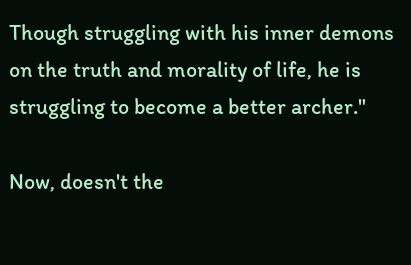Though struggling with his inner demons on the truth and morality of life, he is struggling to become a better archer."

Now, doesn't the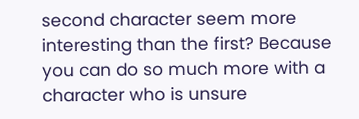second character seem more interesting than the first? Because you can do so much more with a character who is unsure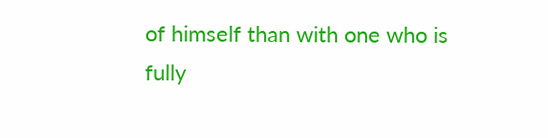of himself than with one who is fully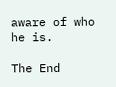aware of who he is.

The End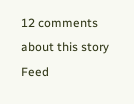12 comments about this story Feed